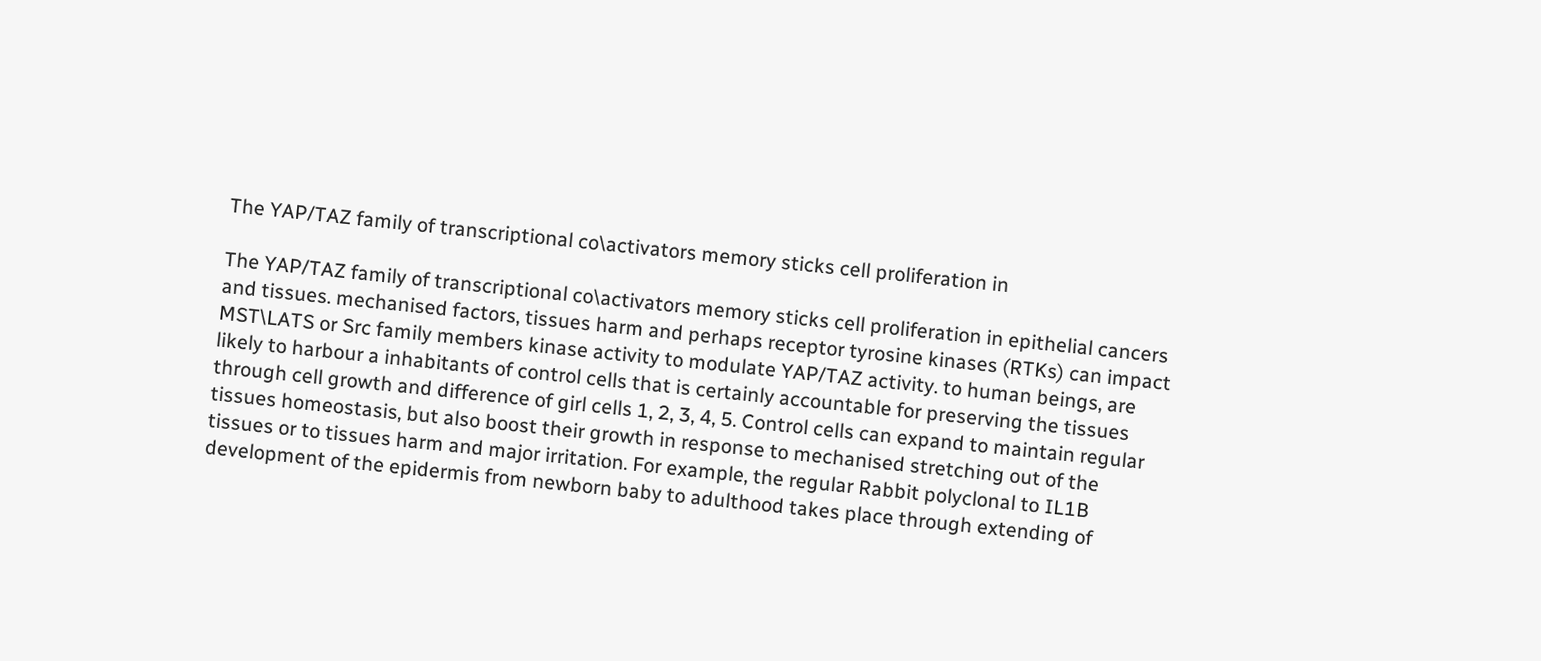The YAP/TAZ family of transcriptional co\activators memory sticks cell proliferation in

The YAP/TAZ family of transcriptional co\activators memory sticks cell proliferation in epithelial cancers and tissues. mechanised factors, tissues harm and perhaps receptor tyrosine kinases (RTKs) can impact MST\LATS or Src family members kinase activity to modulate YAP/TAZ activity. to human beings, are likely to harbour a inhabitants of control cells that is certainly accountable for preserving the tissues through cell growth and difference of girl cells 1, 2, 3, 4, 5. Control cells can expand to maintain regular tissues homeostasis, but also boost their growth in response to mechanised stretching out of the tissues or to tissues harm and major irritation. For example, the regular Rabbit polyclonal to IL1B development of the epidermis from newborn baby to adulthood takes place through extending of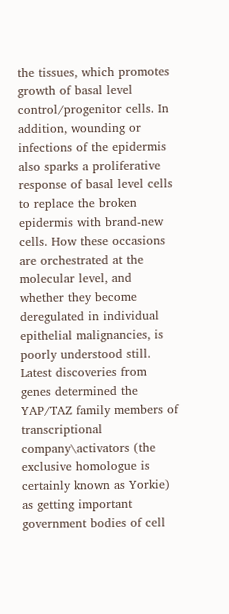the tissues, which promotes growth of basal level control/progenitor cells. In addition, wounding or infections of the epidermis also sparks a proliferative response of basal level cells to replace the broken epidermis with brand-new cells. How these occasions are orchestrated at the molecular level, and whether they become deregulated in individual epithelial malignancies, is poorly understood still. Latest discoveries from genes determined the YAP/TAZ family members of transcriptional company\activators (the exclusive homologue is certainly known as Yorkie) as getting important government bodies of cell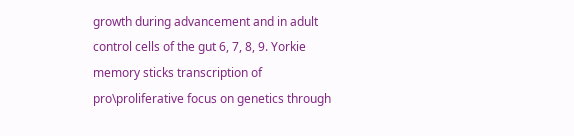growth during advancement and in adult control cells of the gut 6, 7, 8, 9. Yorkie memory sticks transcription of pro\proliferative focus on genetics through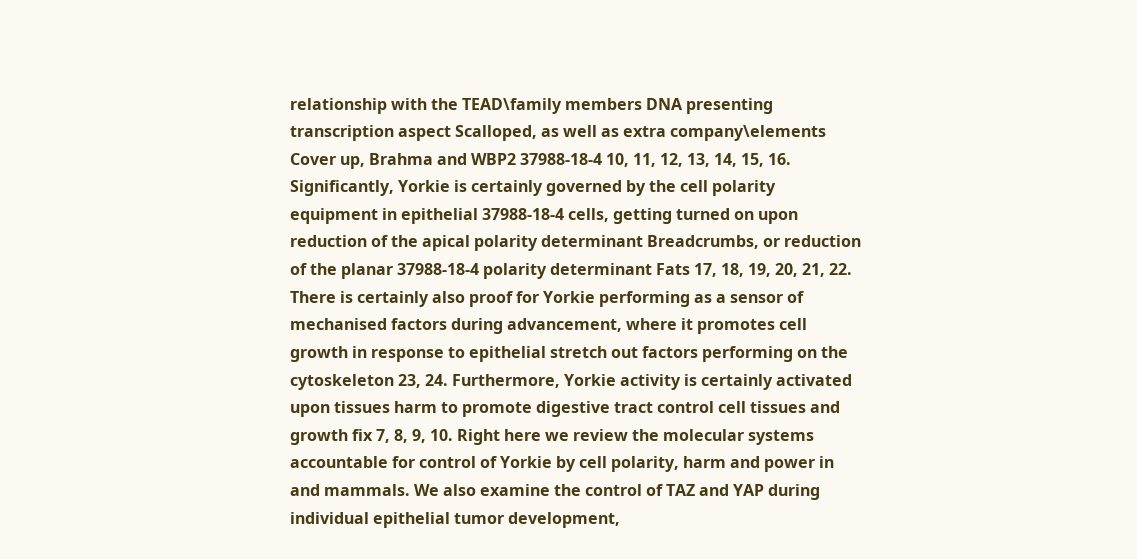relationship with the TEAD\family members DNA presenting transcription aspect Scalloped, as well as extra company\elements Cover up, Brahma and WBP2 37988-18-4 10, 11, 12, 13, 14, 15, 16. Significantly, Yorkie is certainly governed by the cell polarity equipment in epithelial 37988-18-4 cells, getting turned on upon reduction of the apical polarity determinant Breadcrumbs, or reduction of the planar 37988-18-4 polarity determinant Fats 17, 18, 19, 20, 21, 22. There is certainly also proof for Yorkie performing as a sensor of mechanised factors during advancement, where it promotes cell growth in response to epithelial stretch out factors performing on the cytoskeleton 23, 24. Furthermore, Yorkie activity is certainly activated upon tissues harm to promote digestive tract control cell tissues and growth fix 7, 8, 9, 10. Right here we review the molecular systems accountable for control of Yorkie by cell polarity, harm and power in and mammals. We also examine the control of TAZ and YAP during individual epithelial tumor development,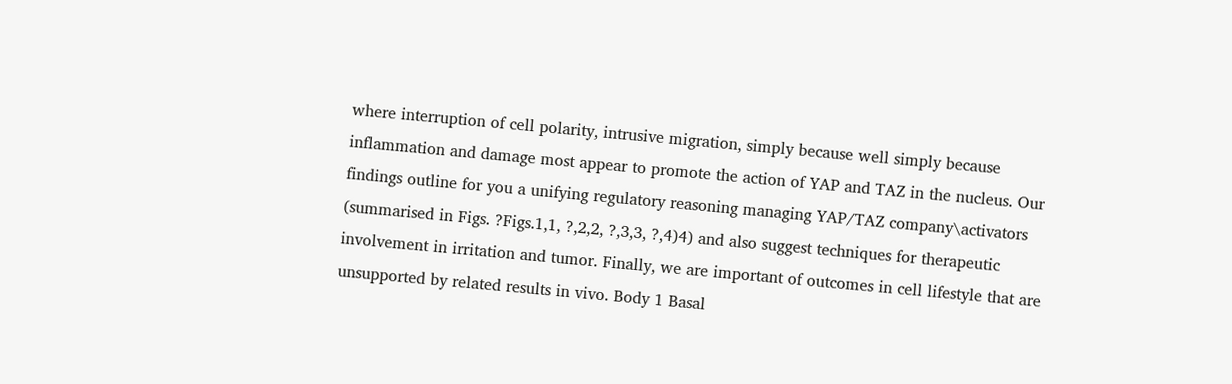where interruption of cell polarity, intrusive migration, simply because well simply because inflammation and damage most appear to promote the action of YAP and TAZ in the nucleus. Our findings outline for you a unifying regulatory reasoning managing YAP/TAZ company\activators (summarised in Figs. ?Figs.1,1, ?,2,2, ?,3,3, ?,4)4) and also suggest techniques for therapeutic involvement in irritation and tumor. Finally, we are important of outcomes in cell lifestyle that are unsupported by related results in vivo. Body 1 Basal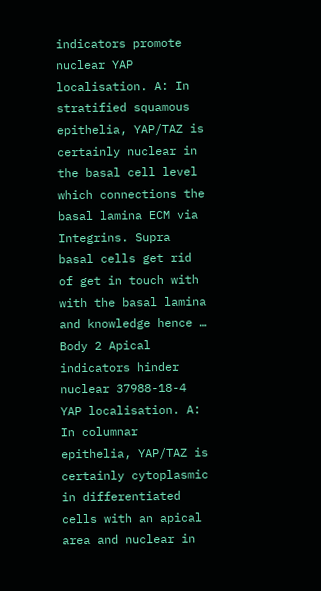indicators promote nuclear YAP localisation. A: In stratified squamous epithelia, YAP/TAZ is certainly nuclear in the basal cell level which connections the basal lamina ECM via Integrins. Supra basal cells get rid of get in touch with with the basal lamina and knowledge hence … Body 2 Apical indicators hinder nuclear 37988-18-4 YAP localisation. A: In columnar epithelia, YAP/TAZ is certainly cytoplasmic in differentiated cells with an apical area and nuclear in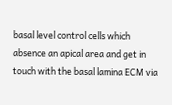basal level control cells which absence an apical area and get in touch with the basal lamina ECM via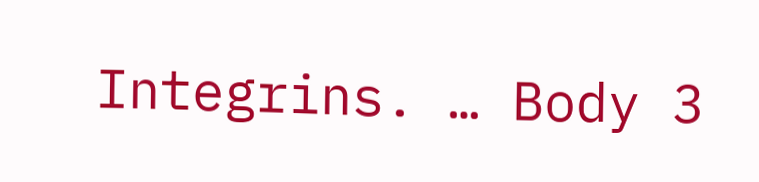Integrins. … Body 3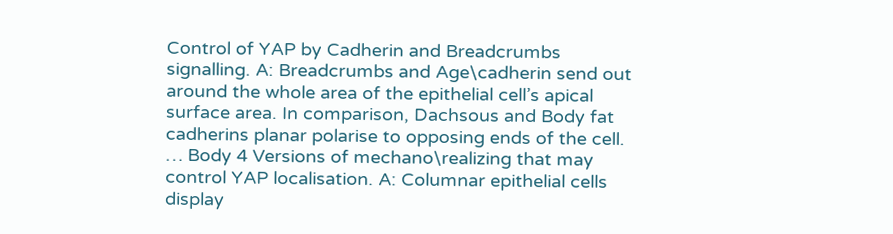Control of YAP by Cadherin and Breadcrumbs signalling. A: Breadcrumbs and Age\cadherin send out around the whole area of the epithelial cell’s apical surface area. In comparison, Dachsous and Body fat cadherins planar polarise to opposing ends of the cell. … Body 4 Versions of mechano\realizing that may control YAP localisation. A: Columnar epithelial cells display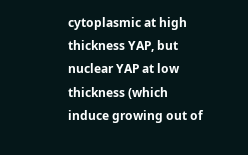cytoplasmic at high thickness YAP, but nuclear YAP at low thickness (which induce growing out of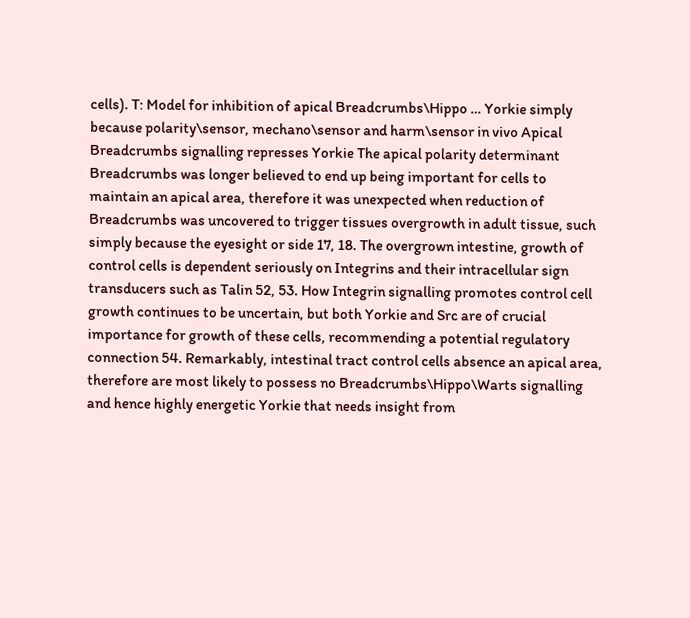cells). T: Model for inhibition of apical Breadcrumbs\Hippo … Yorkie simply because polarity\sensor, mechano\sensor and harm\sensor in vivo Apical Breadcrumbs signalling represses Yorkie The apical polarity determinant Breadcrumbs was longer believed to end up being important for cells to maintain an apical area, therefore it was unexpected when reduction of Breadcrumbs was uncovered to trigger tissues overgrowth in adult tissue, such simply because the eyesight or side 17, 18. The overgrown intestine, growth of control cells is dependent seriously on Integrins and their intracellular sign transducers such as Talin 52, 53. How Integrin signalling promotes control cell growth continues to be uncertain, but both Yorkie and Src are of crucial importance for growth of these cells, recommending a potential regulatory connection 54. Remarkably, intestinal tract control cells absence an apical area, therefore are most likely to possess no Breadcrumbs\Hippo\Warts signalling and hence highly energetic Yorkie that needs insight from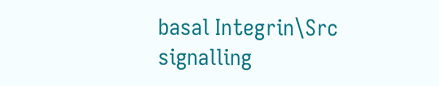basal Integrin\Src signalling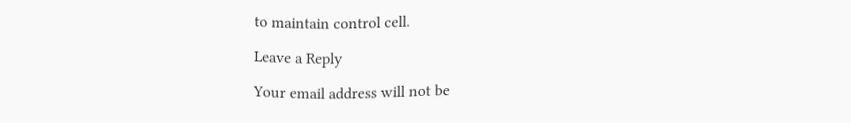to maintain control cell.

Leave a Reply

Your email address will not be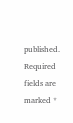published. Required fields are marked *